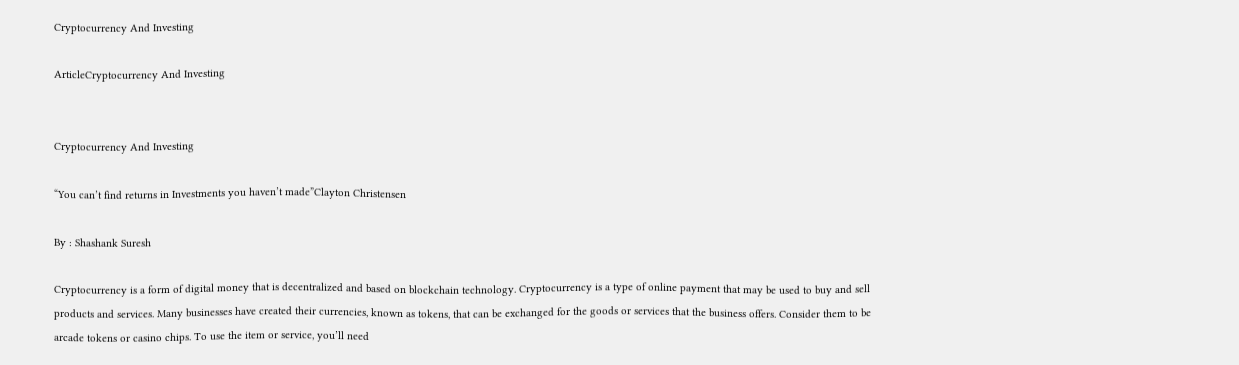Cryptocurrency And Investing

ArticleCryptocurrency And Investing


Cryptocurrency And Investing

“You can’t find returns in Investments you haven’t made”Clayton Christensen

By : Shashank Suresh

Cryptocurrency is a form of digital money that is decentralized and based on blockchain technology. Cryptocurrency is a type of online payment that may be used to buy and sell products and services. Many businesses have created their currencies, known as tokens, that can be exchanged for the goods or services that the business offers. Consider them to be arcade tokens or casino chips. To use the item or service, you’ll need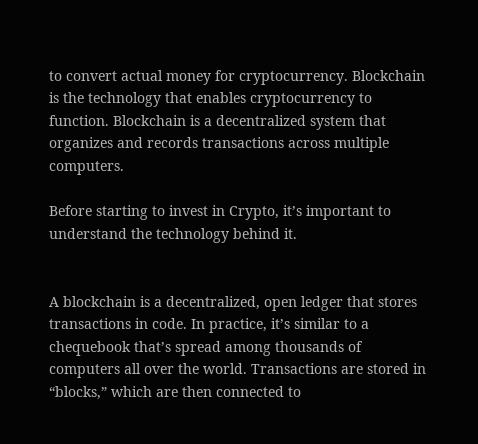to convert actual money for cryptocurrency. Blockchain is the technology that enables cryptocurrency to function. Blockchain is a decentralized system that organizes and records transactions across multiple computers.

Before starting to invest in Crypto, it’s important to understand the technology behind it.


A blockchain is a decentralized, open ledger that stores transactions in code. In practice, it’s similar to a chequebook that’s spread among thousands of computers all over the world. Transactions are stored in “blocks,” which are then connected to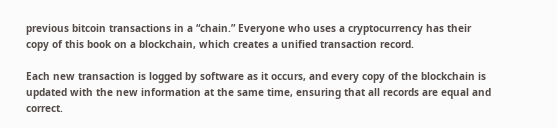previous bitcoin transactions in a “chain.” Everyone who uses a cryptocurrency has their copy of this book on a blockchain, which creates a unified transaction record.

Each new transaction is logged by software as it occurs, and every copy of the blockchain is updated with the new information at the same time, ensuring that all records are equal and correct.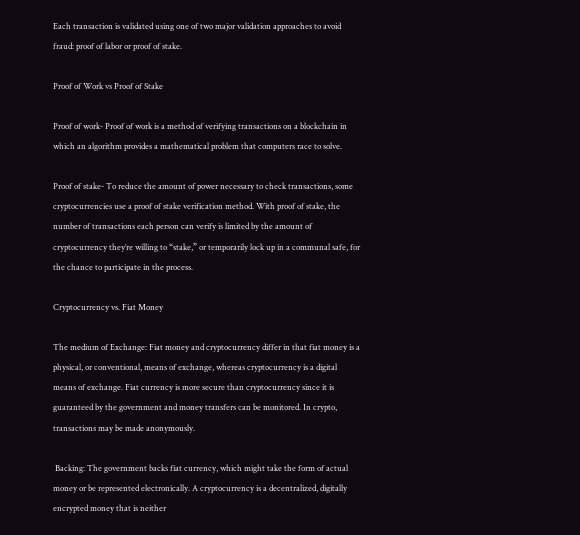Each transaction is validated using one of two major validation approaches to avoid fraud: proof of labor or proof of stake.

Proof of Work vs Proof of Stake

Proof of work- Proof of work is a method of verifying transactions on a blockchain in which an algorithm provides a mathematical problem that computers race to solve.

Proof of stake- To reduce the amount of power necessary to check transactions, some cryptocurrencies use a proof of stake verification method. With proof of stake, the number of transactions each person can verify is limited by the amount of cryptocurrency they’re willing to “stake,” or temporarily lock up in a communal safe, for the chance to participate in the process.

Cryptocurrency vs. Fiat Money

The medium of Exchange: Fiat money and cryptocurrency differ in that fiat money is a physical, or conventional, means of exchange, whereas cryptocurrency is a digital means of exchange. Fiat currency is more secure than cryptocurrency since it is guaranteed by the government and money transfers can be monitored. In crypto, transactions may be made anonymously.

 Backing: The government backs fiat currency, which might take the form of actual money or be represented electronically. A cryptocurrency is a decentralized, digitally encrypted money that is neither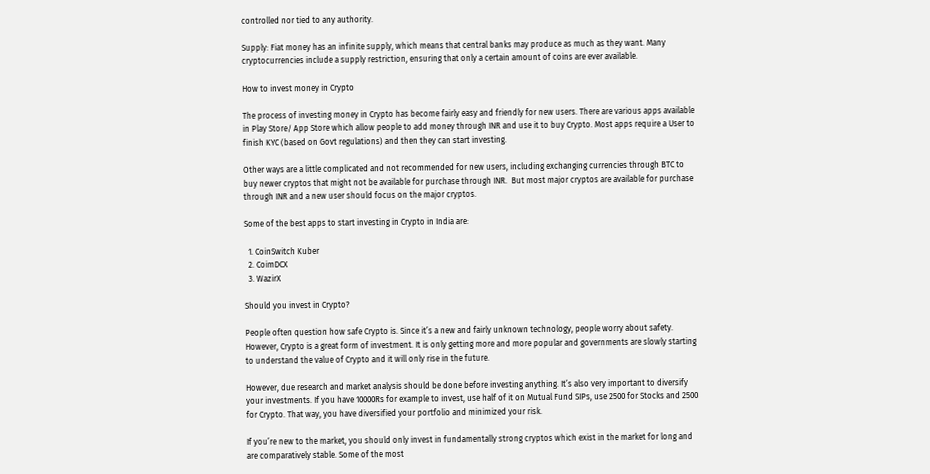controlled nor tied to any authority.

Supply: Fiat money has an infinite supply, which means that central banks may produce as much as they want. Many cryptocurrencies include a supply restriction, ensuring that only a certain amount of coins are ever available.

How to invest money in Crypto

The process of investing money in Crypto has become fairly easy and friendly for new users. There are various apps available in Play Store/ App Store which allow people to add money through INR and use it to buy Crypto. Most apps require a User to finish KYC (based on Govt regulations) and then they can start investing.

Other ways are a little complicated and not recommended for new users, including exchanging currencies through BTC to buy newer cryptos that might not be available for purchase through INR.  But most major cryptos are available for purchase through INR and a new user should focus on the major cryptos.

Some of the best apps to start investing in Crypto in India are:

  1. CoinSwitch Kuber
  2. CoimDCX
  3. WazirX

Should you invest in Crypto?

People often question how safe Crypto is. Since it’s a new and fairly unknown technology, people worry about safety. However, Crypto is a great form of investment. It is only getting more and more popular and governments are slowly starting to understand the value of Crypto and it will only rise in the future.

However, due research and market analysis should be done before investing anything. It’s also very important to diversify your investments. If you have 10000Rs for example to invest, use half of it on Mutual Fund SIPs, use 2500 for Stocks and 2500 for Crypto. That way, you have diversified your portfolio and minimized your risk.

If you’re new to the market, you should only invest in fundamentally strong cryptos which exist in the market for long and are comparatively stable. Some of the most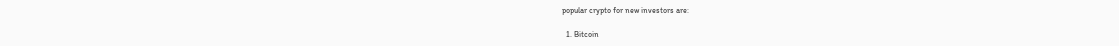popular crypto for new investors are:

  1. Bitcoin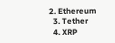2. Ethereum
  3. Tether
  4. XRP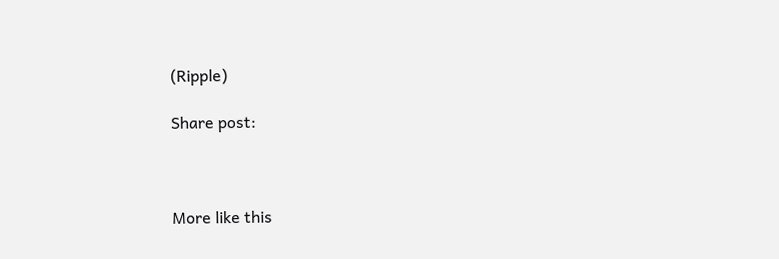(Ripple)

Share post:



More like this